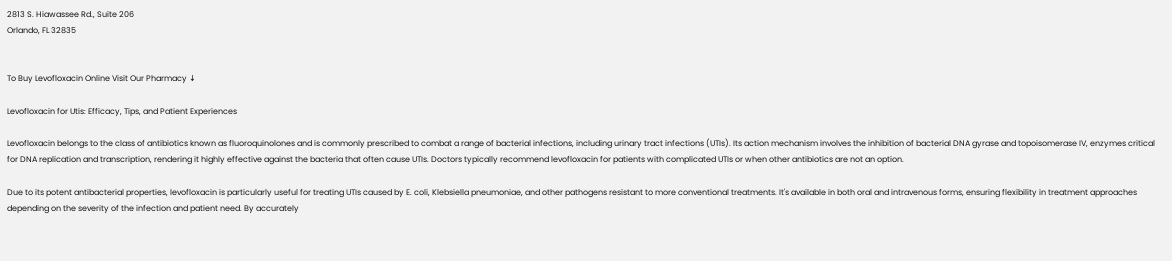2813 S. Hiawassee Rd., Suite 206
Orlando, FL 32835


To Buy Levofloxacin Online Visit Our Pharmacy ↓

Levofloxacin for Utis: Efficacy, Tips, and Patient Experiences

Levofloxacin belongs to the class of antibiotics known as fluoroquinolones and is commonly prescribed to combat a range of bacterial infections, including urinary tract infections (UTIs). Its action mechanism involves the inhibition of bacterial DNA gyrase and topoisomerase IV, enzymes critical for DNA replication and transcription, rendering it highly effective against the bacteria that often cause UTIs. Doctors typically recommend levofloxacin for patients with complicated UTIs or when other antibiotics are not an option.

Due to its potent antibacterial properties, levofloxacin is particularly useful for treating UTIs caused by E. coli, Klebsiella pneumoniae, and other pathogens resistant to more conventional treatments. It's available in both oral and intravenous forms, ensuring flexibility in treatment approaches depending on the severity of the infection and patient need. By accurately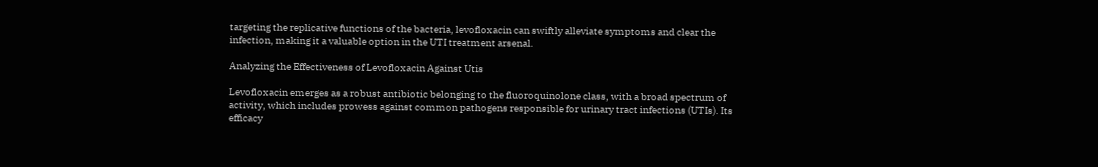targeting the replicative functions of the bacteria, levofloxacin can swiftly alleviate symptoms and clear the infection, making it a valuable option in the UTI treatment arsenal.

Analyzing the Effectiveness of Levofloxacin Against Utis

Levofloxacin emerges as a robust antibiotic belonging to the fluoroquinolone class, with a broad spectrum of activity, which includes prowess against common pathogens responsible for urinary tract infections (UTIs). Its efficacy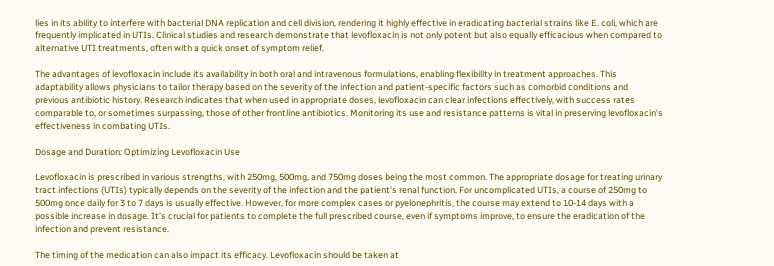lies in its ability to interfere with bacterial DNA replication and cell division, rendering it highly effective in eradicating bacterial strains like E. coli, which are frequently implicated in UTIs. Clinical studies and research demonstrate that levofloxacin is not only potent but also equally efficacious when compared to alternative UTI treatments, often with a quick onset of symptom relief.

The advantages of levofloxacin include its availability in both oral and intravenous formulations, enabling flexibility in treatment approaches. This adaptability allows physicians to tailor therapy based on the severity of the infection and patient-specific factors such as comorbid conditions and previous antibiotic history. Research indicates that when used in appropriate doses, levofloxacin can clear infections effectively, with success rates comparable to, or sometimes surpassing, those of other frontline antibiotics. Monitoring its use and resistance patterns is vital in preserving levofloxacin's effectiveness in combating UTIs.

Dosage and Duration: Optimizing Levofloxacin Use

Levofloxacin is prescribed in various strengths, with 250mg, 500mg, and 750mg doses being the most common. The appropriate dosage for treating urinary tract infections (UTIs) typically depends on the severity of the infection and the patient's renal function. For uncomplicated UTIs, a course of 250mg to 500mg once daily for 3 to 7 days is usually effective. However, for more complex cases or pyelonephritis, the course may extend to 10-14 days with a possible increase in dosage. It's crucial for patients to complete the full prescribed course, even if symptoms improve, to ensure the eradication of the infection and prevent resistance.

The timing of the medication can also impact its efficacy. Levofloxacin should be taken at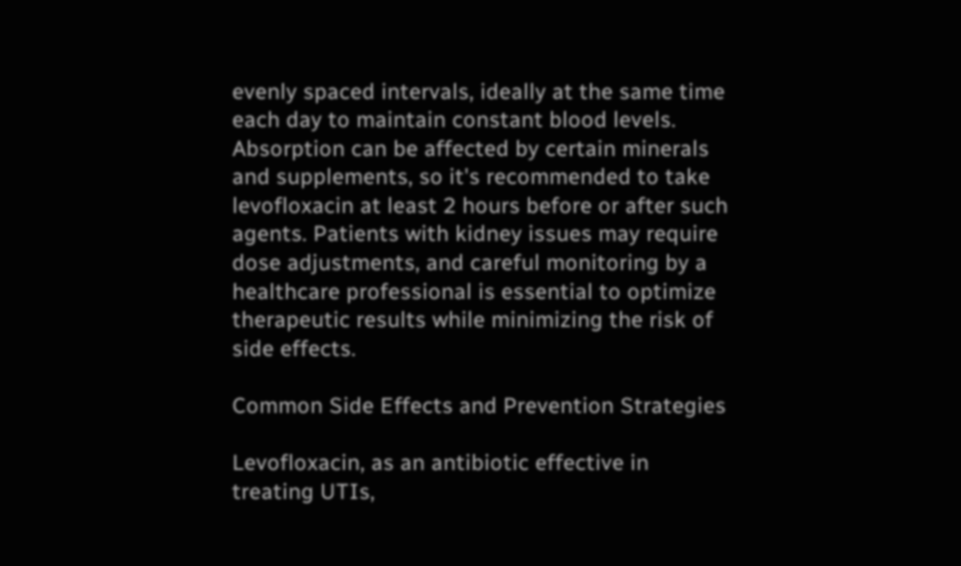evenly spaced intervals, ideally at the same time each day to maintain constant blood levels. Absorption can be affected by certain minerals and supplements, so it's recommended to take levofloxacin at least 2 hours before or after such agents. Patients with kidney issues may require dose adjustments, and careful monitoring by a healthcare professional is essential to optimize therapeutic results while minimizing the risk of side effects.

Common Side Effects and Prevention Strategies

Levofloxacin, as an antibiotic effective in treating UTIs,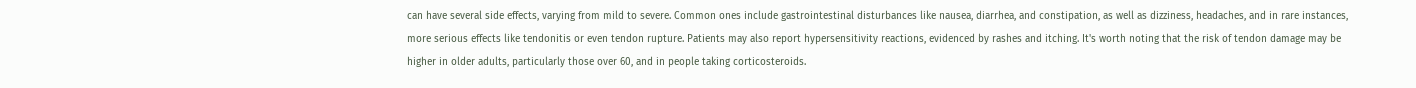can have several side effects, varying from mild to severe. Common ones include gastrointestinal disturbances like nausea, diarrhea, and constipation, as well as dizziness, headaches, and in rare instances, more serious effects like tendonitis or even tendon rupture. Patients may also report hypersensitivity reactions, evidenced by rashes and itching. It's worth noting that the risk of tendon damage may be higher in older adults, particularly those over 60, and in people taking corticosteroids.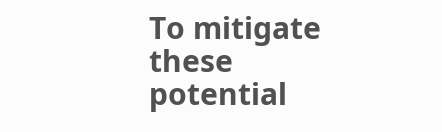To mitigate these potential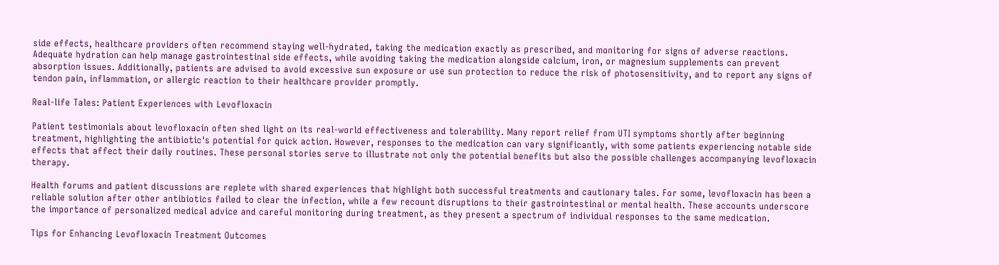side effects, healthcare providers often recommend staying well-hydrated, taking the medication exactly as prescribed, and monitoring for signs of adverse reactions. Adequate hydration can help manage gastrointestinal side effects, while avoiding taking the medication alongside calcium, iron, or magnesium supplements can prevent absorption issues. Additionally, patients are advised to avoid excessive sun exposure or use sun protection to reduce the risk of photosensitivity, and to report any signs of tendon pain, inflammation, or allergic reaction to their healthcare provider promptly.

Real-life Tales: Patient Experiences with Levofloxacin

Patient testimonials about levofloxacin often shed light on its real-world effectiveness and tolerability. Many report relief from UTI symptoms shortly after beginning treatment, highlighting the antibiotic's potential for quick action. However, responses to the medication can vary significantly, with some patients experiencing notable side effects that affect their daily routines. These personal stories serve to illustrate not only the potential benefits but also the possible challenges accompanying levofloxacin therapy.

Health forums and patient discussions are replete with shared experiences that highlight both successful treatments and cautionary tales. For some, levofloxacin has been a reliable solution after other antibiotics failed to clear the infection, while a few recount disruptions to their gastrointestinal or mental health. These accounts underscore the importance of personalized medical advice and careful monitoring during treatment, as they present a spectrum of individual responses to the same medication.

Tips for Enhancing Levofloxacin Treatment Outcomes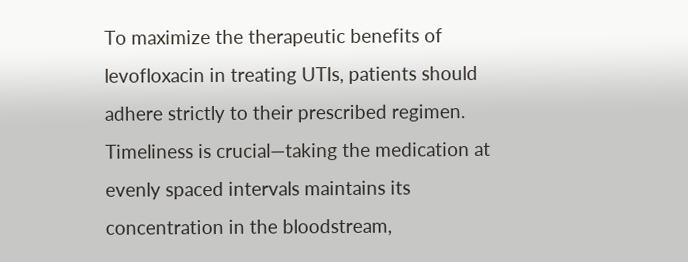To maximize the therapeutic benefits of levofloxacin in treating UTIs, patients should adhere strictly to their prescribed regimen. Timeliness is crucial—taking the medication at evenly spaced intervals maintains its concentration in the bloodstream,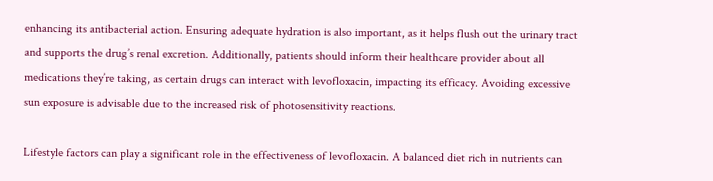enhancing its antibacterial action. Ensuring adequate hydration is also important, as it helps flush out the urinary tract and supports the drug’s renal excretion. Additionally, patients should inform their healthcare provider about all medications they’re taking, as certain drugs can interact with levofloxacin, impacting its efficacy. Avoiding excessive sun exposure is advisable due to the increased risk of photosensitivity reactions.

Lifestyle factors can play a significant role in the effectiveness of levofloxacin. A balanced diet rich in nutrients can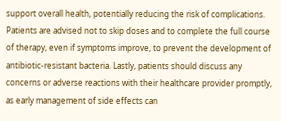support overall health, potentially reducing the risk of complications. Patients are advised not to skip doses and to complete the full course of therapy, even if symptoms improve, to prevent the development of antibiotic-resistant bacteria. Lastly, patients should discuss any concerns or adverse reactions with their healthcare provider promptly, as early management of side effects can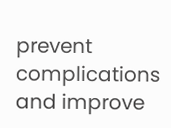prevent complications and improve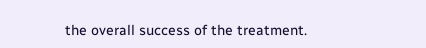the overall success of the treatment.